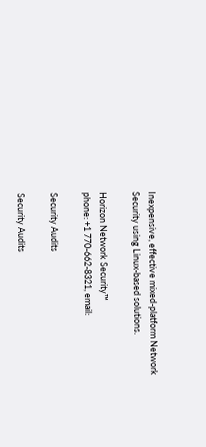Inexpensive, effective mixed-platform Network Security using Linux-based solutions.

Horizon Network Security™
phone: +1 770-662-8321, email:

Security Audits

Security Audits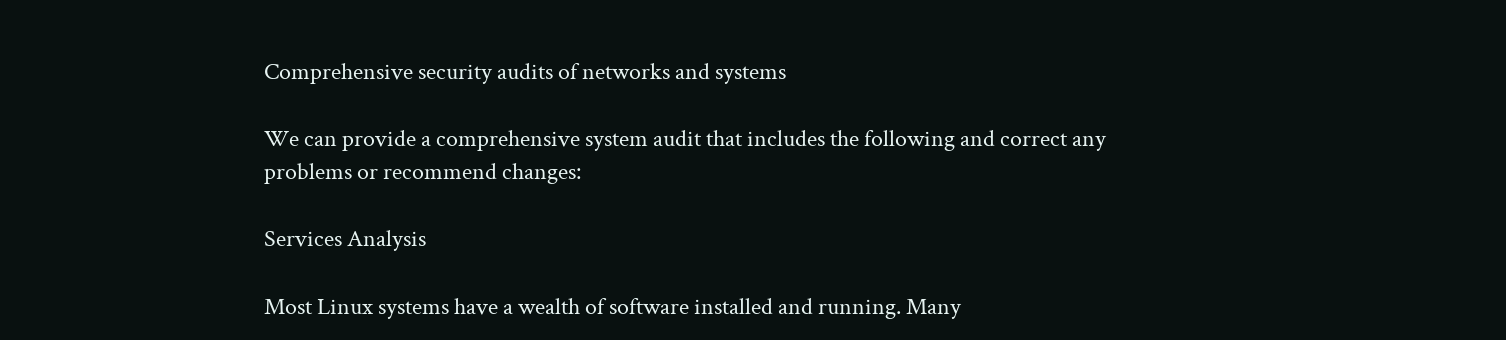Comprehensive security audits of networks and systems

We can provide a comprehensive system audit that includes the following and correct any problems or recommend changes:

Services Analysis

Most Linux systems have a wealth of software installed and running. Many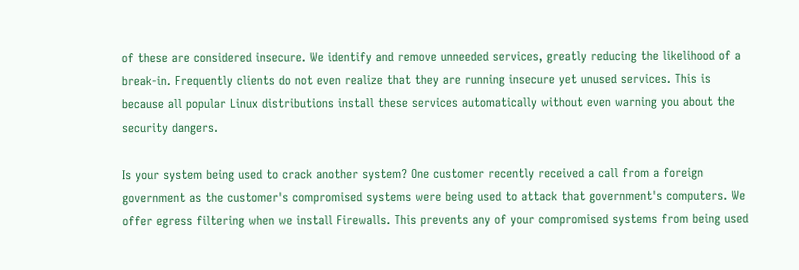of these are considered insecure. We identify and remove unneeded services, greatly reducing the likelihood of a break-in. Frequently clients do not even realize that they are running insecure yet unused services. This is because all popular Linux distributions install these services automatically without even warning you about the security dangers.

Is your system being used to crack another system? One customer recently received a call from a foreign government as the customer's compromised systems were being used to attack that government's computers. We offer egress filtering when we install Firewalls. This prevents any of your compromised systems from being used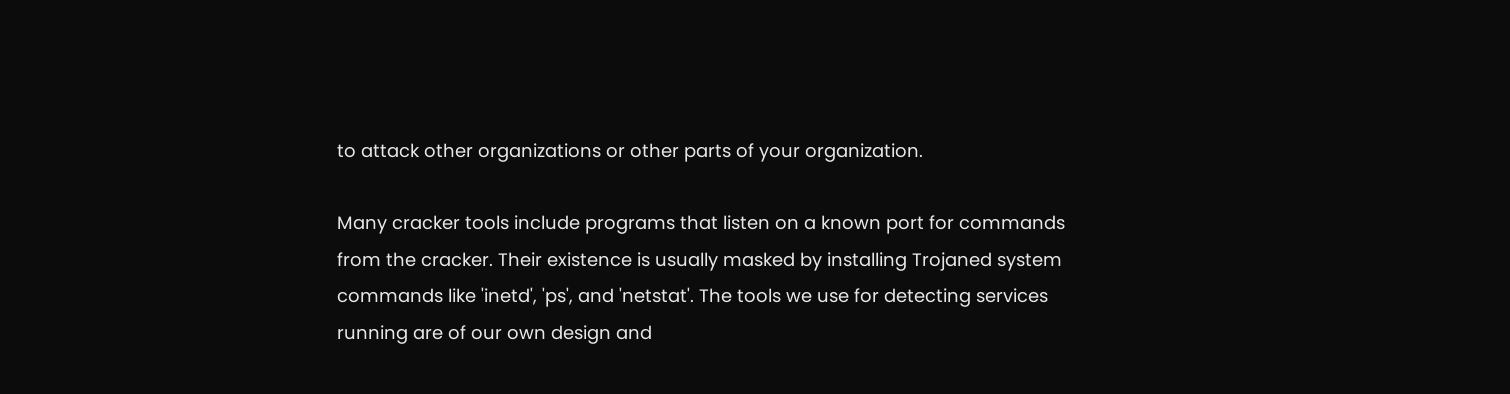to attack other organizations or other parts of your organization.

Many cracker tools include programs that listen on a known port for commands from the cracker. Their existence is usually masked by installing Trojaned system commands like 'inetd', 'ps', and 'netstat'. The tools we use for detecting services running are of our own design and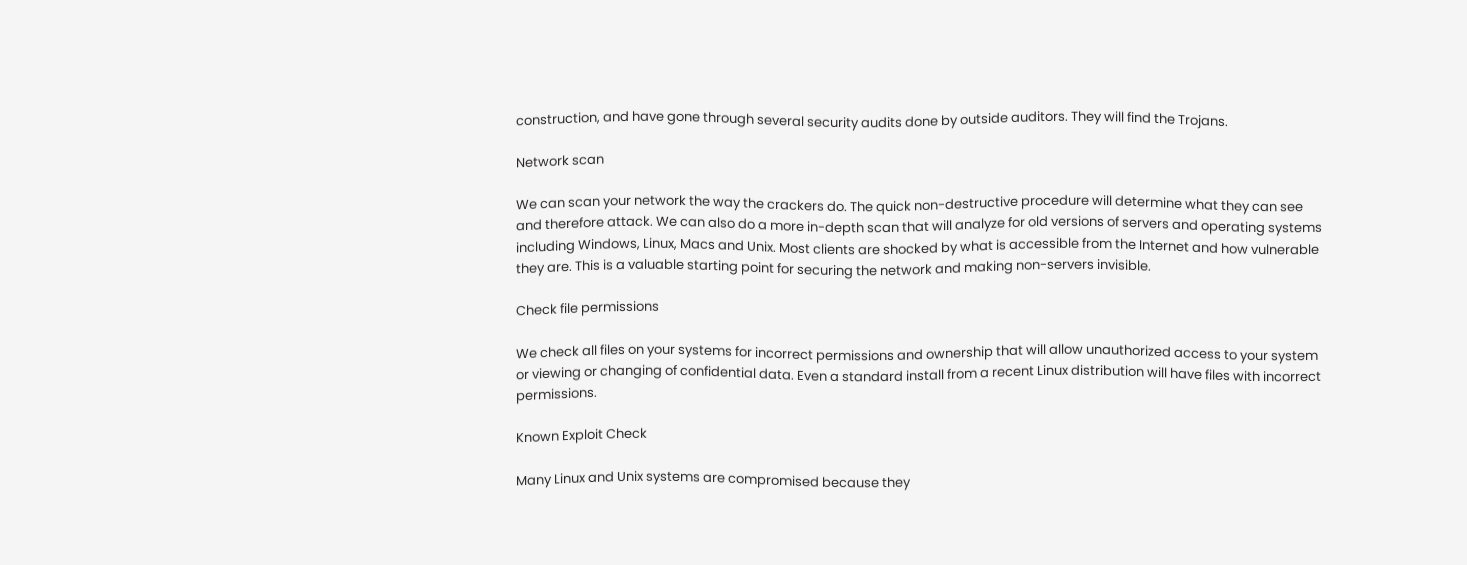construction, and have gone through several security audits done by outside auditors. They will find the Trojans.

Network scan

We can scan your network the way the crackers do. The quick non-destructive procedure will determine what they can see and therefore attack. We can also do a more in-depth scan that will analyze for old versions of servers and operating systems including Windows, Linux, Macs and Unix. Most clients are shocked by what is accessible from the Internet and how vulnerable they are. This is a valuable starting point for securing the network and making non-servers invisible.

Check file permissions

We check all files on your systems for incorrect permissions and ownership that will allow unauthorized access to your system or viewing or changing of confidential data. Even a standard install from a recent Linux distribution will have files with incorrect permissions.

Known Exploit Check

Many Linux and Unix systems are compromised because they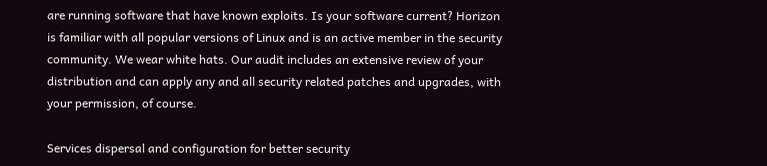are running software that have known exploits. Is your software current? Horizon is familiar with all popular versions of Linux and is an active member in the security community. We wear white hats. Our audit includes an extensive review of your distribution and can apply any and all security related patches and upgrades, with your permission, of course.

Services dispersal and configuration for better security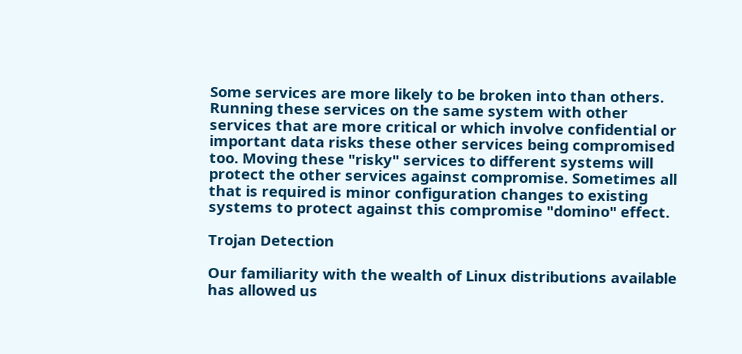Some services are more likely to be broken into than others. Running these services on the same system with other services that are more critical or which involve confidential or important data risks these other services being compromised too. Moving these "risky" services to different systems will protect the other services against compromise. Sometimes all that is required is minor configuration changes to existing systems to protect against this compromise "domino" effect.

Trojan Detection

Our familiarity with the wealth of Linux distributions available has allowed us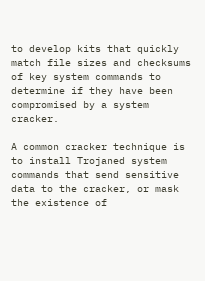to develop kits that quickly match file sizes and checksums of key system commands to determine if they have been compromised by a system cracker.

A common cracker technique is to install Trojaned system commands that send sensitive data to the cracker, or mask the existence of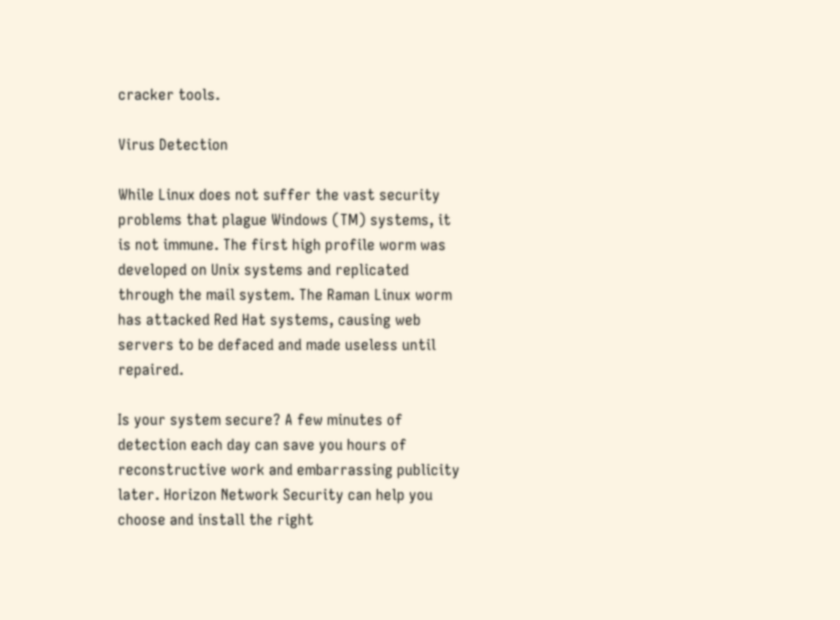cracker tools.

Virus Detection

While Linux does not suffer the vast security problems that plague Windows (TM) systems, it is not immune. The first high profile worm was developed on Unix systems and replicated through the mail system. The Raman Linux worm has attacked Red Hat systems, causing web servers to be defaced and made useless until repaired.

Is your system secure? A few minutes of detection each day can save you hours of reconstructive work and embarrassing publicity later. Horizon Network Security can help you choose and install the right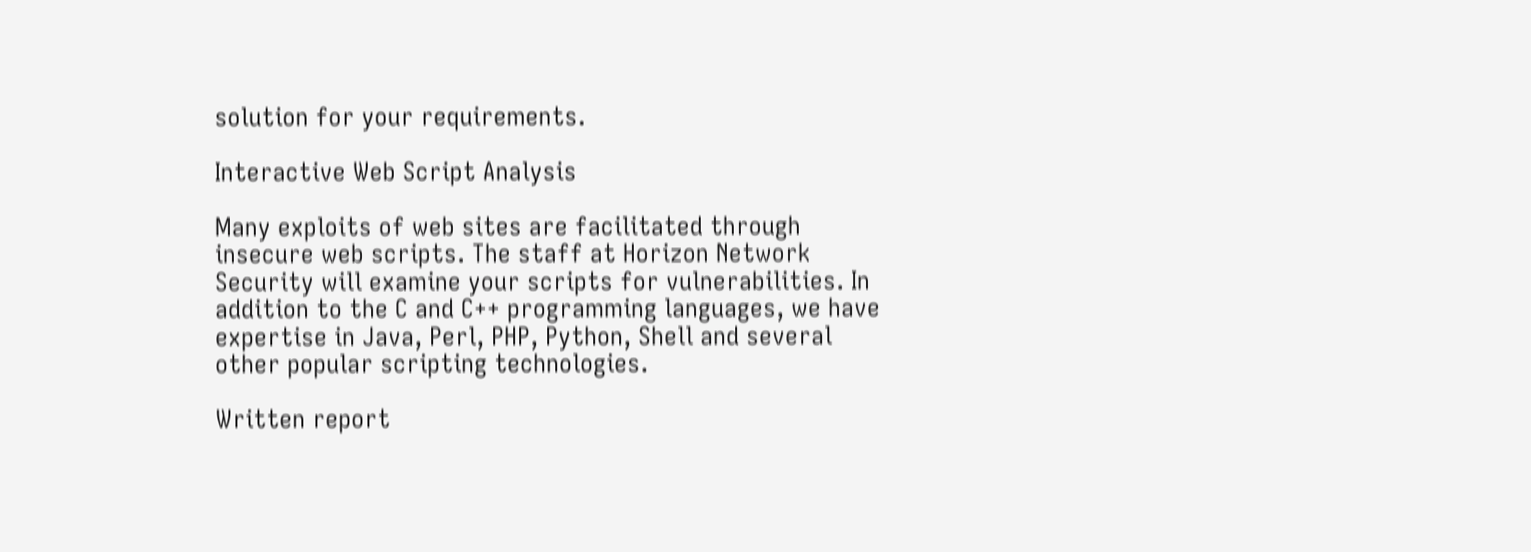solution for your requirements.

Interactive Web Script Analysis

Many exploits of web sites are facilitated through insecure web scripts. The staff at Horizon Network Security will examine your scripts for vulnerabilities. In addition to the C and C++ programming languages, we have expertise in Java, Perl, PHP, Python, Shell and several other popular scripting technologies.

Written report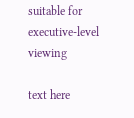suitable for executive-level viewing

text here